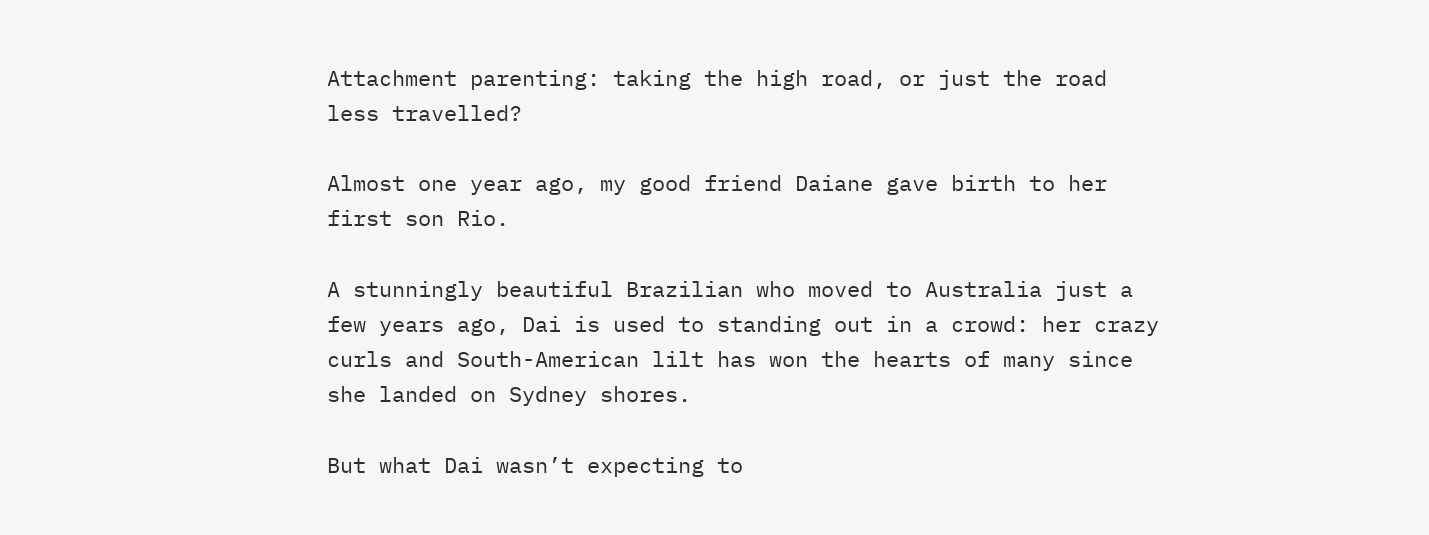Attachment parenting: taking the high road, or just the road less travelled?

Almost one year ago, my good friend Daiane gave birth to her first son Rio.

A stunningly beautiful Brazilian who moved to Australia just a few years ago, Dai is used to standing out in a crowd: her crazy curls and South-American lilt has won the hearts of many since she landed on Sydney shores.

But what Dai wasn’t expecting to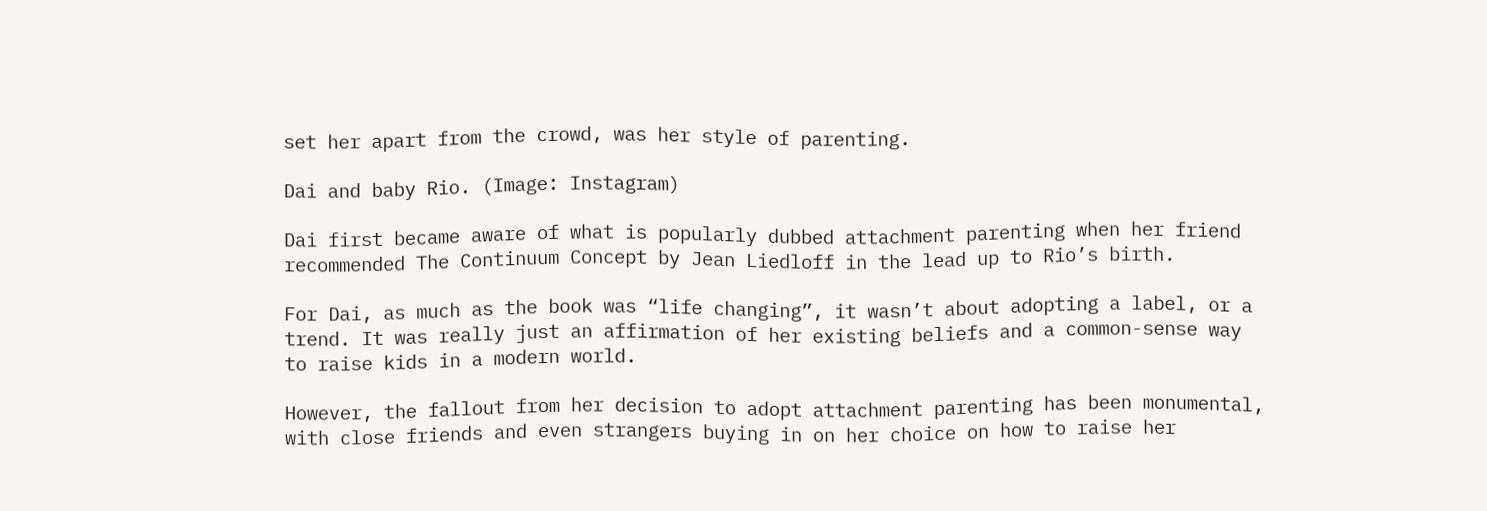set her apart from the crowd, was her style of parenting.

Dai and baby Rio. (Image: Instagram)

Dai first became aware of what is popularly dubbed attachment parenting when her friend recommended The Continuum Concept by Jean Liedloff in the lead up to Rio’s birth.

For Dai, as much as the book was “life changing”, it wasn’t about adopting a label, or a trend. It was really just an affirmation of her existing beliefs and a common-sense way to raise kids in a modern world.

However, the fallout from her decision to adopt attachment parenting has been monumental, with close friends and even strangers buying in on her choice on how to raise her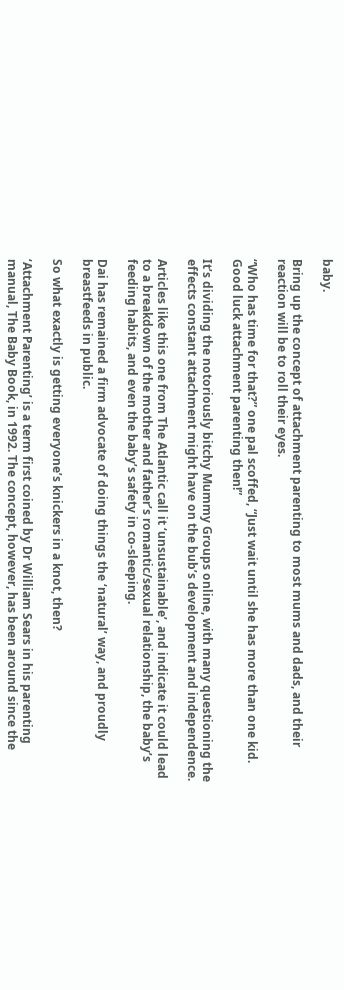baby.

Bring up the concept of attachment parenting to most mums and dads, and their reaction will be to roll their eyes.

“Who has time for that?” one pal scoffed, “Just wait until she has more than one kid. Good luck attachment parenting then!”

It’s dividing the notoriously bitchy Mummy Groups online, with many questioning the effects constant attachment might have on the bub’s development and independence.

Articles like this one from The Atlantic call it ‘unsustainable’, and indicate it could lead to a breakdown of the mother and father’s romantic/sexual relationship, the baby’s feeding habits, and even the baby’s safety in co-sleeping.

Dai has remained a firm advocate of doing things the ‘natural’ way, and proudly breastfeeds in public.

So what exactly is getting everyone’s knickers in a knot, then?

‘Attachment Parenting’ is a term first coined by Dr William Sears in his parenting manual, The Baby Book, in 1992. The concept, however, has been around since the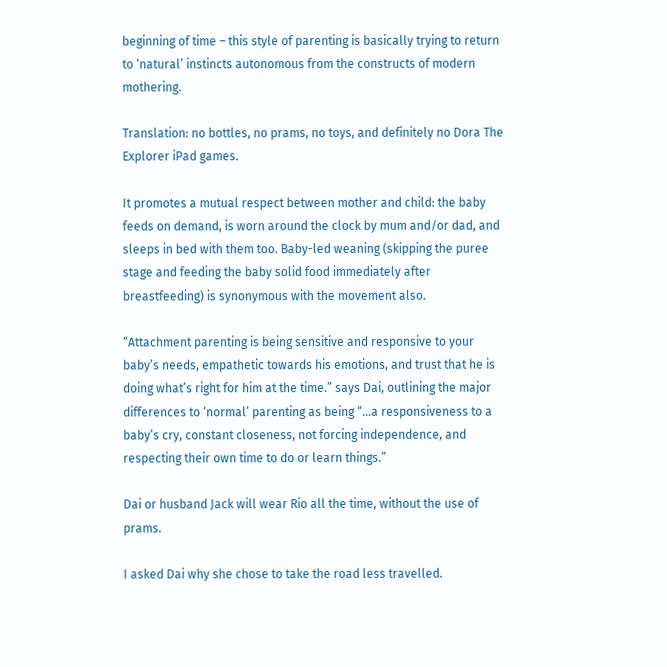beginning of time – this style of parenting is basically trying to return to ‘natural’ instincts autonomous from the constructs of modern mothering.

Translation: no bottles, no prams, no toys, and definitely no Dora The Explorer iPad games.

It promotes a mutual respect between mother and child: the baby feeds on demand, is worn around the clock by mum and/or dad, and sleeps in bed with them too. Baby-led weaning (skipping the puree stage and feeding the baby solid food immediately after breastfeeding) is synonymous with the movement also.

“Attachment parenting is being sensitive and responsive to your baby’s needs, empathetic towards his emotions, and trust that he is doing what’s right for him at the time.” says Dai, outlining the major differences to ‘normal’ parenting as being “…a responsiveness to a baby’s cry, constant closeness, not forcing independence, and respecting their own time to do or learn things.”

Dai or husband Jack will wear Rio all the time, without the use of prams.

I asked Dai why she chose to take the road less travelled.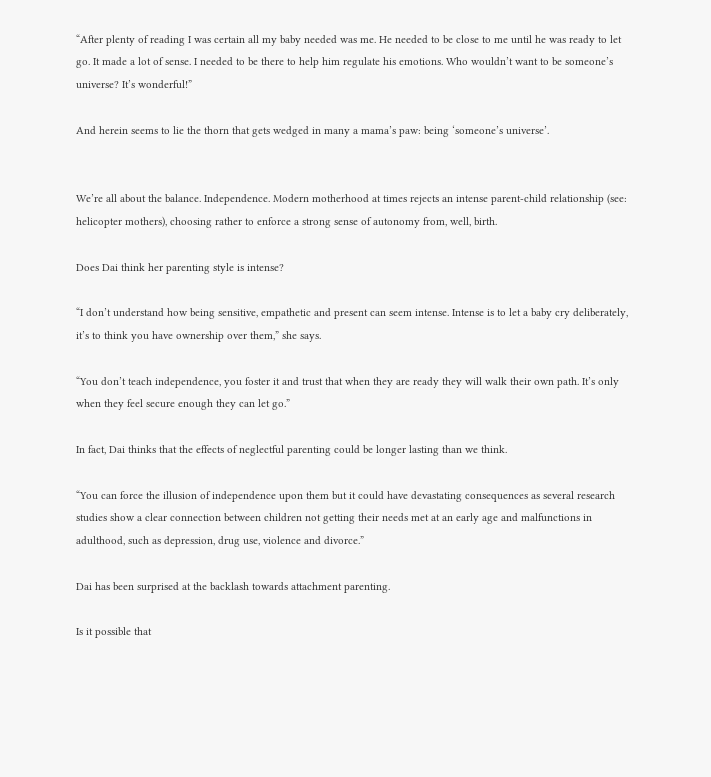“After plenty of reading I was certain all my baby needed was me. He needed to be close to me until he was ready to let go. It made a lot of sense. I needed to be there to help him regulate his emotions. Who wouldn’t want to be someone’s universe? It’s wonderful!”

And herein seems to lie the thorn that gets wedged in many a mama’s paw: being ‘someone’s universe’.


We’re all about the balance. Independence. Modern motherhood at times rejects an intense parent-child relationship (see: helicopter mothers), choosing rather to enforce a strong sense of autonomy from, well, birth.

Does Dai think her parenting style is intense?

“I don’t understand how being sensitive, empathetic and present can seem intense. Intense is to let a baby cry deliberately, it’s to think you have ownership over them,” she says.

“You don’t teach independence, you foster it and trust that when they are ready they will walk their own path. It’s only when they feel secure enough they can let go.”

In fact, Dai thinks that the effects of neglectful parenting could be longer lasting than we think.

“You can force the illusion of independence upon them but it could have devastating consequences as several research studies show a clear connection between children not getting their needs met at an early age and malfunctions in adulthood, such as depression, drug use, violence and divorce.”

Dai has been surprised at the backlash towards attachment parenting.

Is it possible that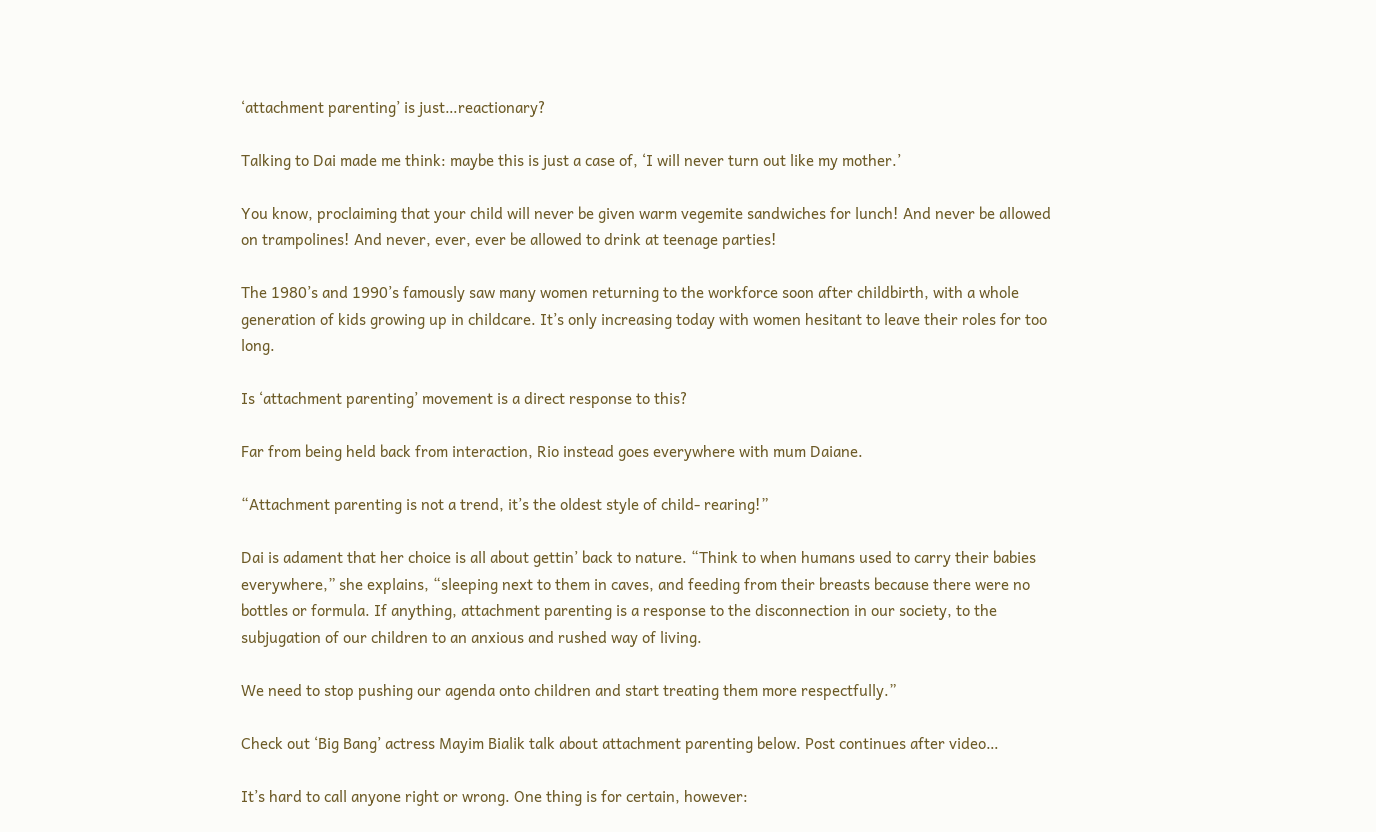‘attachment parenting’ is just…reactionary?

Talking to Dai made me think: maybe this is just a case of, ‘I will never turn out like my mother.’

You know, proclaiming that your child will never be given warm vegemite sandwiches for lunch! And never be allowed on trampolines! And never, ever, ever be allowed to drink at teenage parties!

The 1980’s and 1990’s famously saw many women returning to the workforce soon after childbirth, with a whole generation of kids growing up in childcare. It’s only increasing today with women hesitant to leave their roles for too long.

Is ‘attachment parenting’ movement is a direct response to this?

Far from being held back from interaction, Rio instead goes everywhere with mum Daiane.

“Attachment parenting is not a trend, it’s the oldest style of child- rearing!”

Dai is adament that her choice is all about gettin’ back to nature. “Think to when humans used to carry their babies everywhere,” she explains, “sleeping next to them in caves, and feeding from their breasts because there were no bottles or formula. If anything, attachment parenting is a response to the disconnection in our society, to the subjugation of our children to an anxious and rushed way of living.

We need to stop pushing our agenda onto children and start treating them more respectfully.”

Check out ‘Big Bang’ actress Mayim Bialik talk about attachment parenting below. Post continues after video…

It’s hard to call anyone right or wrong. One thing is for certain, however: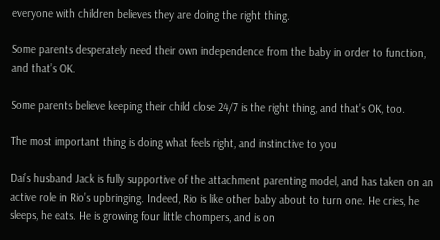everyone with children believes they are doing the right thing.

Some parents desperately need their own independence from the baby in order to function, and that’s OK.

Some parents believe keeping their child close 24/7 is the right thing, and that’s OK, too.

The most important thing is doing what feels right, and instinctive to you

Dai’s husband Jack is fully supportive of the attachment parenting model, and has taken on an active role in Rio’s upbringing. Indeed, Rio is like other baby about to turn one. He cries, he sleeps, he eats. He is growing four little chompers, and is on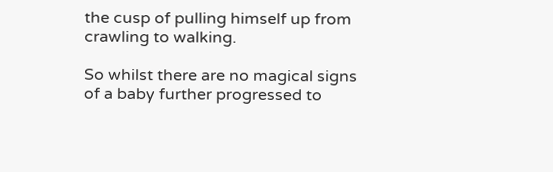the cusp of pulling himself up from crawling to walking.

So whilst there are no magical signs of a baby further progressed to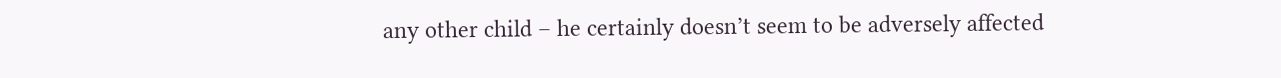any other child – he certainly doesn’t seem to be adversely affected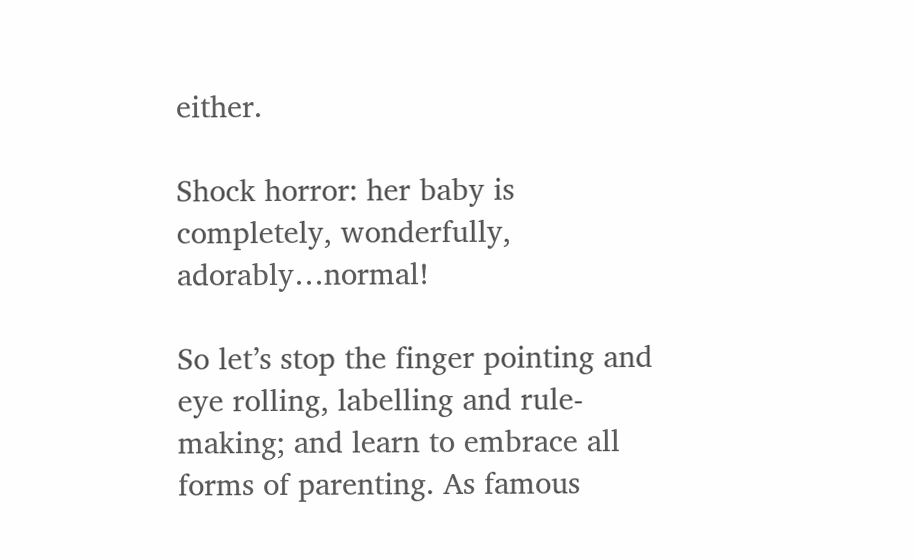either.

Shock horror: her baby is completely, wonderfully, adorably…normal!

So let’s stop the finger pointing and eye rolling, labelling and rule-making; and learn to embrace all forms of parenting. As famous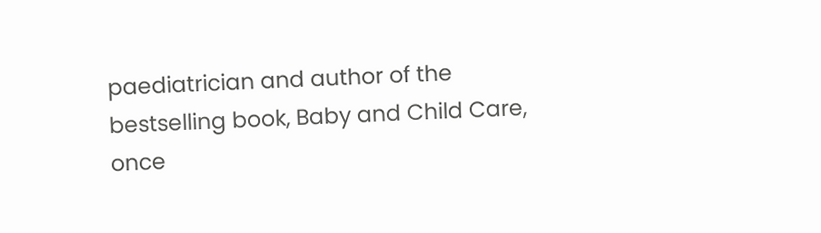paediatrician and author of the bestselling book, Baby and Child Care, once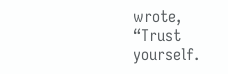wrote, “Trust yourself.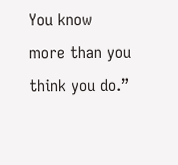You know more than you think you do.”